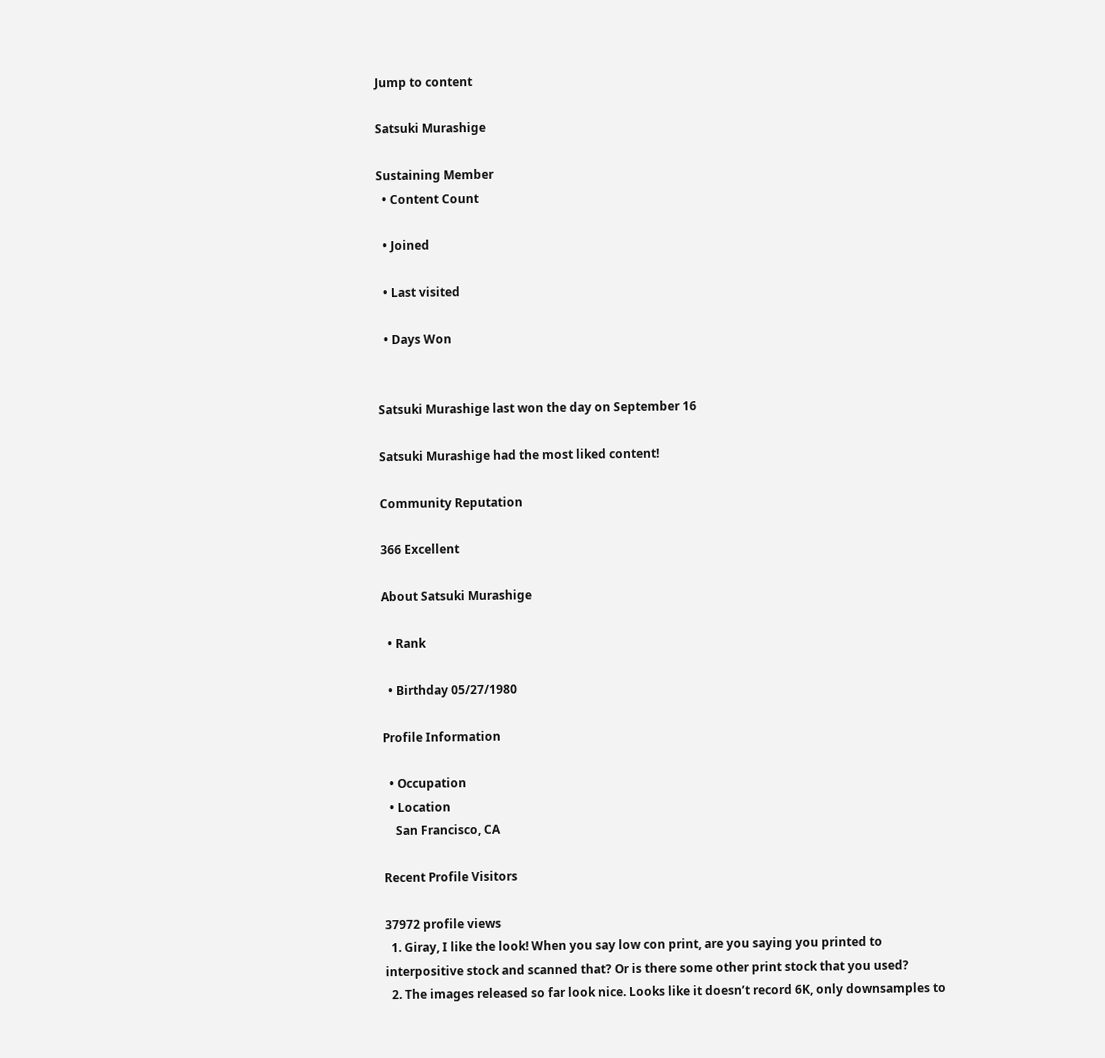Jump to content

Satsuki Murashige

Sustaining Member
  • Content Count

  • Joined

  • Last visited

  • Days Won


Satsuki Murashige last won the day on September 16

Satsuki Murashige had the most liked content!

Community Reputation

366 Excellent

About Satsuki Murashige

  • Rank

  • Birthday 05/27/1980

Profile Information

  • Occupation
  • Location
    San Francisco, CA

Recent Profile Visitors

37972 profile views
  1. Giray, I like the look! When you say low con print, are you saying you printed to interpositive stock and scanned that? Or is there some other print stock that you used?
  2. The images released so far look nice. Looks like it doesn’t record 6K, only downsamples to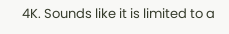4K. Sounds like it is limited to a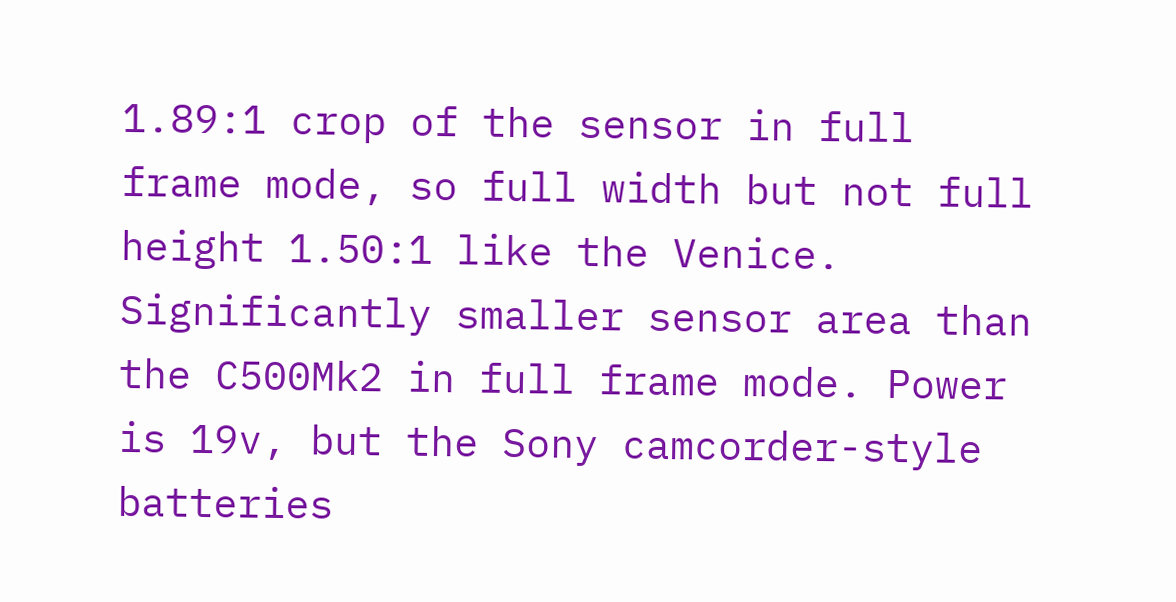1.89:1 crop of the sensor in full frame mode, so full width but not full height 1.50:1 like the Venice. Significantly smaller sensor area than the C500Mk2 in full frame mode. Power is 19v, but the Sony camcorder-style batteries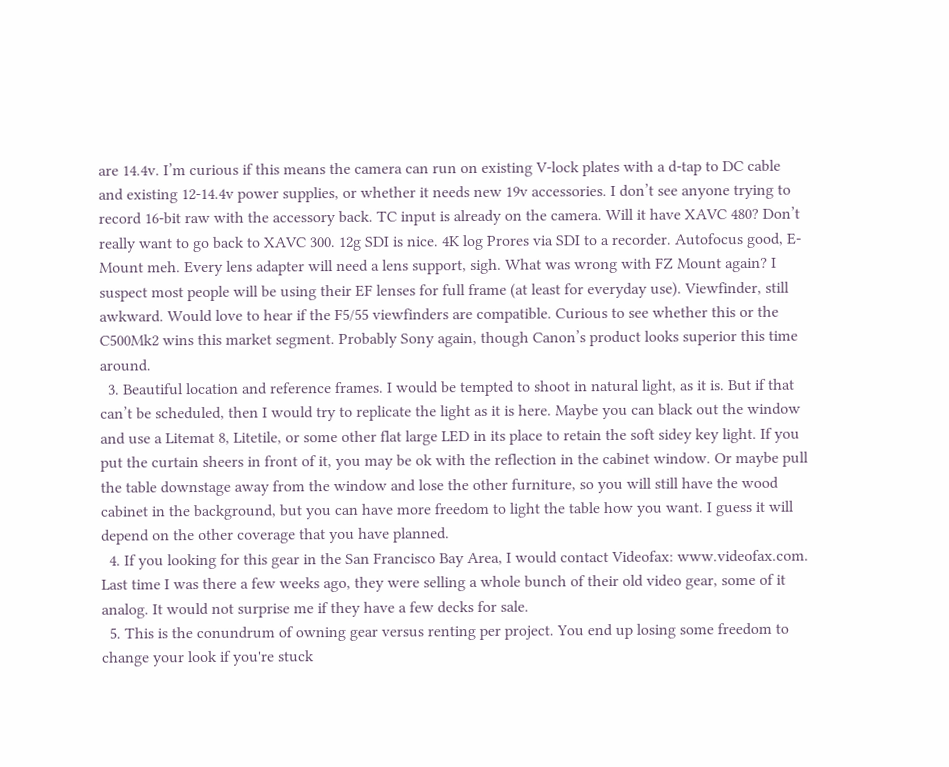are 14.4v. I’m curious if this means the camera can run on existing V-lock plates with a d-tap to DC cable and existing 12-14.4v power supplies, or whether it needs new 19v accessories. I don’t see anyone trying to record 16-bit raw with the accessory back. TC input is already on the camera. Will it have XAVC 480? Don’t really want to go back to XAVC 300. 12g SDI is nice. 4K log Prores via SDI to a recorder. Autofocus good, E-Mount meh. Every lens adapter will need a lens support, sigh. What was wrong with FZ Mount again? I suspect most people will be using their EF lenses for full frame (at least for everyday use). Viewfinder, still awkward. Would love to hear if the F5/55 viewfinders are compatible. Curious to see whether this or the C500Mk2 wins this market segment. Probably Sony again, though Canon’s product looks superior this time around.
  3. Beautiful location and reference frames. I would be tempted to shoot in natural light, as it is. But if that can’t be scheduled, then I would try to replicate the light as it is here. Maybe you can black out the window and use a Litemat 8, Litetile, or some other flat large LED in its place to retain the soft sidey key light. If you put the curtain sheers in front of it, you may be ok with the reflection in the cabinet window. Or maybe pull the table downstage away from the window and lose the other furniture, so you will still have the wood cabinet in the background, but you can have more freedom to light the table how you want. I guess it will depend on the other coverage that you have planned.
  4. If you looking for this gear in the San Francisco Bay Area, I would contact Videofax: www.videofax.com. Last time I was there a few weeks ago, they were selling a whole bunch of their old video gear, some of it analog. It would not surprise me if they have a few decks for sale.
  5. This is the conundrum of owning gear versus renting per project. You end up losing some freedom to change your look if you're stuck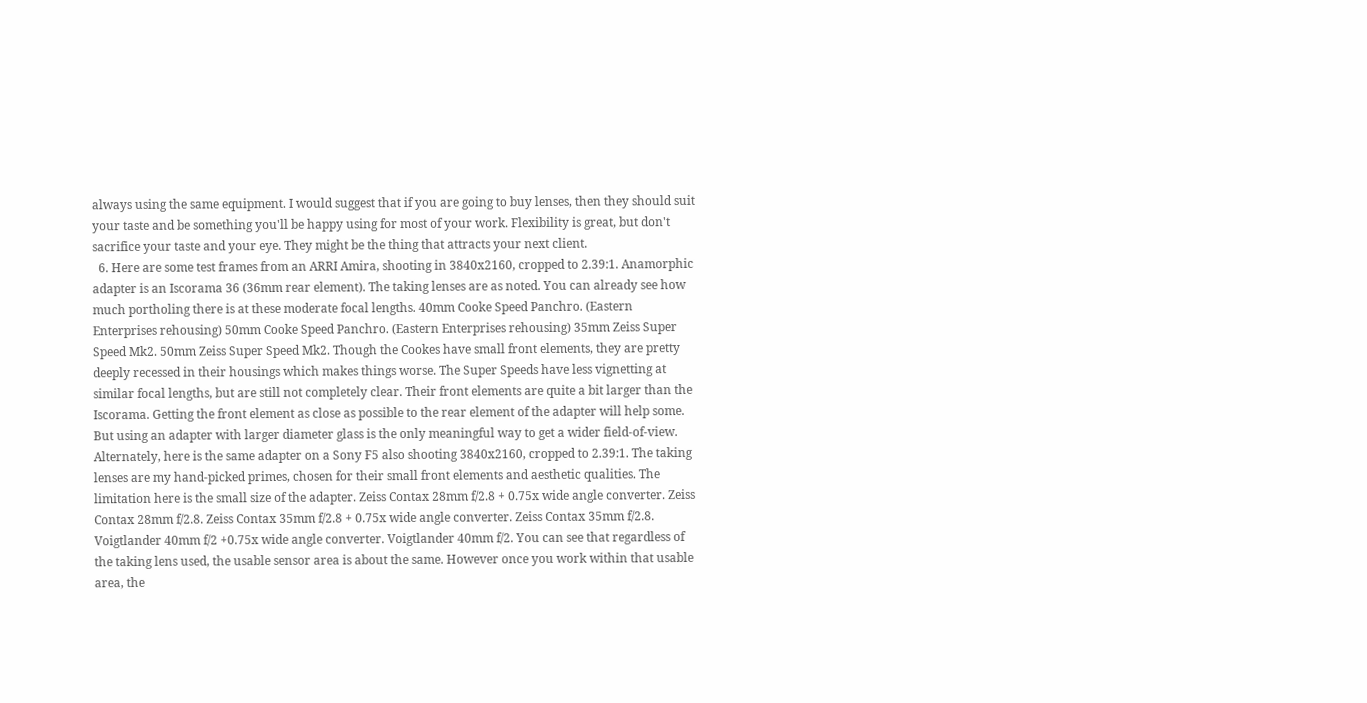always using the same equipment. I would suggest that if you are going to buy lenses, then they should suit your taste and be something you'll be happy using for most of your work. Flexibility is great, but don't sacrifice your taste and your eye. They might be the thing that attracts your next client.
  6. Here are some test frames from an ARRI Amira, shooting in 3840x2160, cropped to 2.39:1. Anamorphic adapter is an Iscorama 36 (36mm rear element). The taking lenses are as noted. You can already see how much portholing there is at these moderate focal lengths. 40mm Cooke Speed Panchro. (Eastern Enterprises rehousing) 50mm Cooke Speed Panchro. (Eastern Enterprises rehousing) 35mm Zeiss Super Speed Mk2. 50mm Zeiss Super Speed Mk2. Though the Cookes have small front elements, they are pretty deeply recessed in their housings which makes things worse. The Super Speeds have less vignetting at similar focal lengths, but are still not completely clear. Their front elements are quite a bit larger than the Iscorama. Getting the front element as close as possible to the rear element of the adapter will help some. But using an adapter with larger diameter glass is the only meaningful way to get a wider field-of-view. Alternately, here is the same adapter on a Sony F5 also shooting 3840x2160, cropped to 2.39:1. The taking lenses are my hand-picked primes, chosen for their small front elements and aesthetic qualities. The limitation here is the small size of the adapter. Zeiss Contax 28mm f/2.8 + 0.75x wide angle converter. Zeiss Contax 28mm f/2.8. Zeiss Contax 35mm f/2.8 + 0.75x wide angle converter. Zeiss Contax 35mm f/2.8. Voigtlander 40mm f/2 +0.75x wide angle converter. Voigtlander 40mm f/2. You can see that regardless of the taking lens used, the usable sensor area is about the same. However once you work within that usable area, the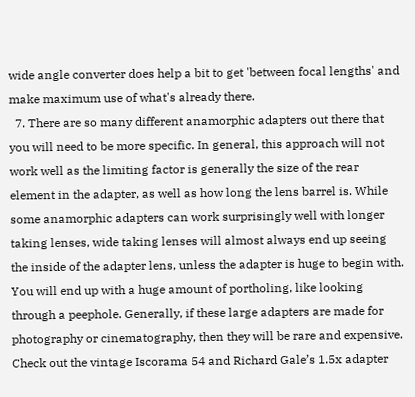wide angle converter does help a bit to get 'between focal lengths' and make maximum use of what's already there.
  7. There are so many different anamorphic adapters out there that you will need to be more specific. In general, this approach will not work well as the limiting factor is generally the size of the rear element in the adapter, as well as how long the lens barrel is. While some anamorphic adapters can work surprisingly well with longer taking lenses, wide taking lenses will almost always end up seeing the inside of the adapter lens, unless the adapter is huge to begin with. You will end up with a huge amount of portholing, like looking through a peephole. Generally, if these large adapters are made for photography or cinematography, then they will be rare and expensive. Check out the vintage Iscorama 54 and Richard Gale’s 1.5x adapter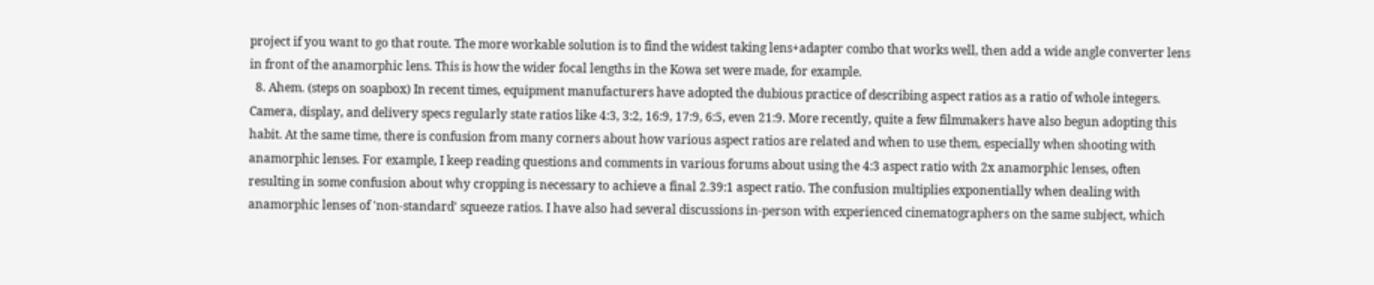project if you want to go that route. The more workable solution is to find the widest taking lens+adapter combo that works well, then add a wide angle converter lens in front of the anamorphic lens. This is how the wider focal lengths in the Kowa set were made, for example.
  8. Ahem. (steps on soapbox) In recent times, equipment manufacturers have adopted the dubious practice of describing aspect ratios as a ratio of whole integers. Camera, display, and delivery specs regularly state ratios like 4:3, 3:2, 16:9, 17:9, 6:5, even 21:9. More recently, quite a few filmmakers have also begun adopting this habit. At the same time, there is confusion from many corners about how various aspect ratios are related and when to use them, especially when shooting with anamorphic lenses. For example, I keep reading questions and comments in various forums about using the 4:3 aspect ratio with 2x anamorphic lenses, often resulting in some confusion about why cropping is necessary to achieve a final 2.39:1 aspect ratio. The confusion multiplies exponentially when dealing with anamorphic lenses of 'non-standard' squeeze ratios. I have also had several discussions in-person with experienced cinematographers on the same subject, which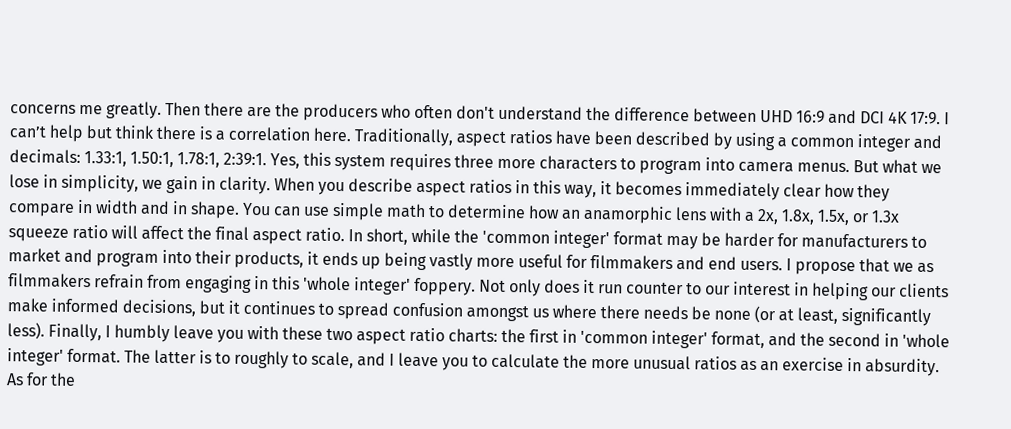concerns me greatly. Then there are the producers who often don't understand the difference between UHD 16:9 and DCI 4K 17:9. I can’t help but think there is a correlation here. Traditionally, aspect ratios have been described by using a common integer and decimals: 1.33:1, 1.50:1, 1.78:1, 2:39:1. Yes, this system requires three more characters to program into camera menus. But what we lose in simplicity, we gain in clarity. When you describe aspect ratios in this way, it becomes immediately clear how they compare in width and in shape. You can use simple math to determine how an anamorphic lens with a 2x, 1.8x, 1.5x, or 1.3x squeeze ratio will affect the final aspect ratio. In short, while the 'common integer' format may be harder for manufacturers to market and program into their products, it ends up being vastly more useful for filmmakers and end users. I propose that we as filmmakers refrain from engaging in this 'whole integer' foppery. Not only does it run counter to our interest in helping our clients make informed decisions, but it continues to spread confusion amongst us where there needs be none (or at least, significantly less). Finally, I humbly leave you with these two aspect ratio charts: the first in 'common integer' format, and the second in 'whole integer' format. The latter is to roughly to scale, and I leave you to calculate the more unusual ratios as an exercise in absurdity. As for the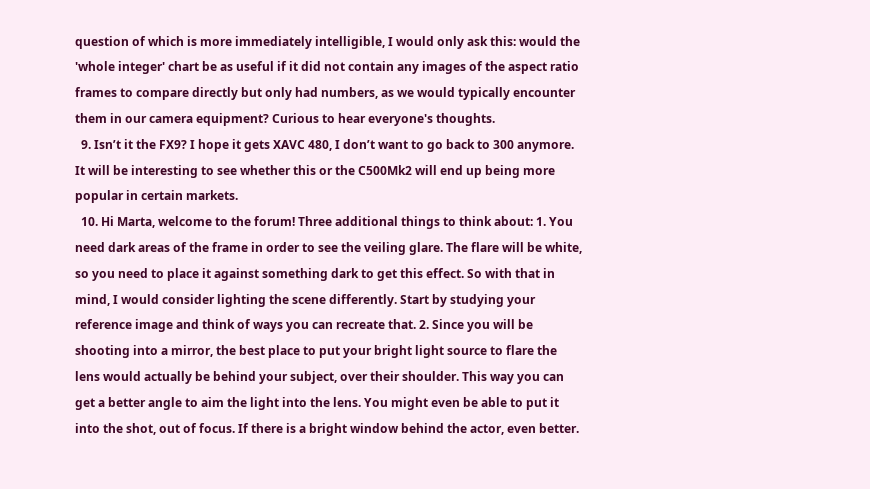question of which is more immediately intelligible, I would only ask this: would the 'whole integer' chart be as useful if it did not contain any images of the aspect ratio frames to compare directly but only had numbers, as we would typically encounter them in our camera equipment? Curious to hear everyone's thoughts.
  9. Isn’t it the FX9? I hope it gets XAVC 480, I don’t want to go back to 300 anymore. It will be interesting to see whether this or the C500Mk2 will end up being more popular in certain markets.
  10. Hi Marta, welcome to the forum! Three additional things to think about: 1. You need dark areas of the frame in order to see the veiling glare. The flare will be white, so you need to place it against something dark to get this effect. So with that in mind, I would consider lighting the scene differently. Start by studying your reference image and think of ways you can recreate that. 2. Since you will be shooting into a mirror, the best place to put your bright light source to flare the lens would actually be behind your subject, over their shoulder. This way you can get a better angle to aim the light into the lens. You might even be able to put it into the shot, out of focus. If there is a bright window behind the actor, even better.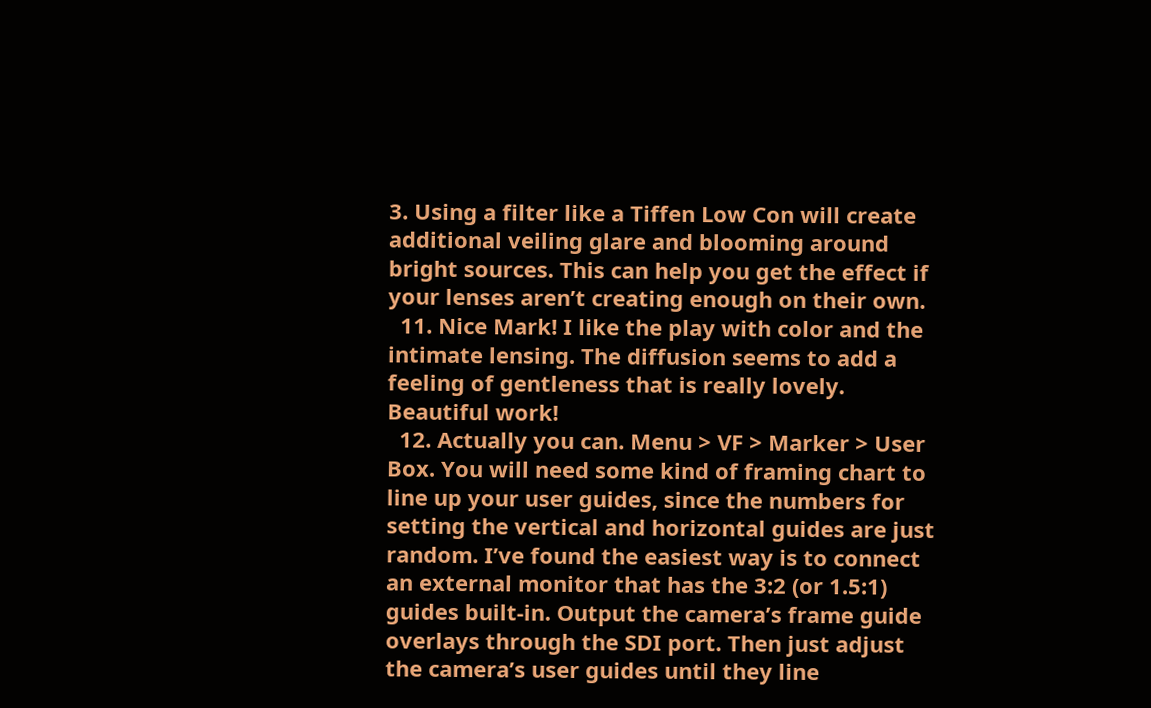3. Using a filter like a Tiffen Low Con will create additional veiling glare and blooming around bright sources. This can help you get the effect if your lenses aren’t creating enough on their own.
  11. Nice Mark! I like the play with color and the intimate lensing. The diffusion seems to add a feeling of gentleness that is really lovely. Beautiful work!
  12. Actually you can. Menu > VF > Marker > User Box. You will need some kind of framing chart to line up your user guides, since the numbers for setting the vertical and horizontal guides are just random. I’ve found the easiest way is to connect an external monitor that has the 3:2 (or 1.5:1) guides built-in. Output the camera’s frame guide overlays through the SDI port. Then just adjust the camera’s user guides until they line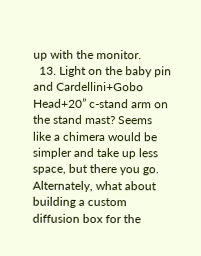up with the monitor.
  13. Light on the baby pin and Cardellini+Gobo Head+20” c-stand arm on the stand mast? Seems like a chimera would be simpler and take up less space, but there you go. Alternately, what about building a custom diffusion box for the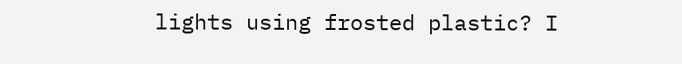lights using frosted plastic? I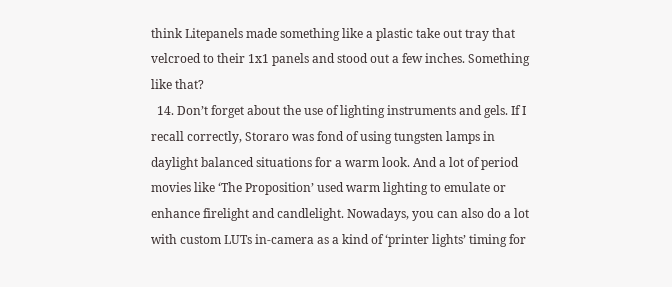think Litepanels made something like a plastic take out tray that velcroed to their 1x1 panels and stood out a few inches. Something like that?
  14. Don’t forget about the use of lighting instruments and gels. If I recall correctly, Storaro was fond of using tungsten lamps in daylight balanced situations for a warm look. And a lot of period movies like ‘The Proposition’ used warm lighting to emulate or enhance firelight and candlelight. Nowadays, you can also do a lot with custom LUTs in-camera as a kind of ‘printer lights’ timing for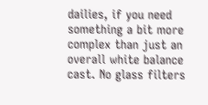dailies, if you need something a bit more complex than just an overall white balance cast. No glass filters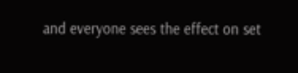and everyone sees the effect on set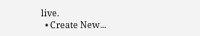live.
  • Create New...